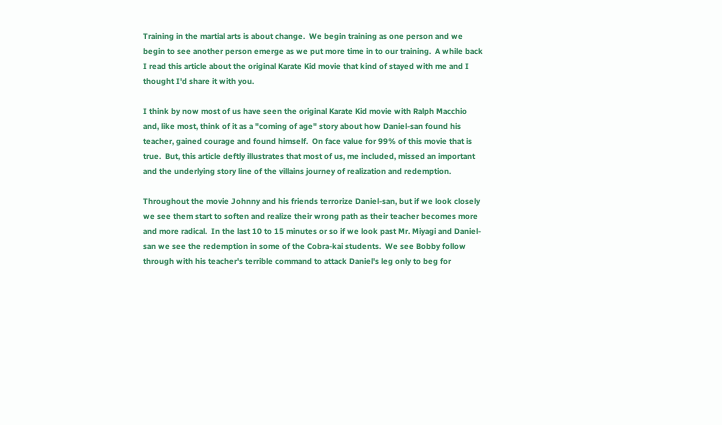Training in the martial arts is about change.  We begin training as one person and we begin to see another person emerge as we put more time in to our training.  A while back I read this article about the original Karate Kid movie that kind of stayed with me and I thought I'd share it with you.

I think by now most of us have seen the original Karate Kid movie with Ralph Macchio and, like most, think of it as a "coming of age" story about how Daniel-san found his teacher, gained courage and found himself.  On face value for 99% of this movie that is true.  But, this article deftly illustrates that most of us, me included, missed an important and the underlying story line of the villains journey of realization and redemption.

Throughout the movie Johnny and his friends terrorize Daniel-san, but if we look closely we see them start to soften and realize their wrong path as their teacher becomes more and more radical.  In the last 10 to 15 minutes or so if we look past Mr. Miyagi and Daniel-san we see the redemption in some of the Cobra-kai students.  We see Bobby follow through with his teacher's terrible command to attack Daniel's leg only to beg for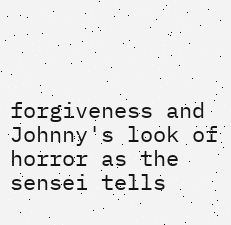forgiveness and Johnny's look of horror as the sensei tells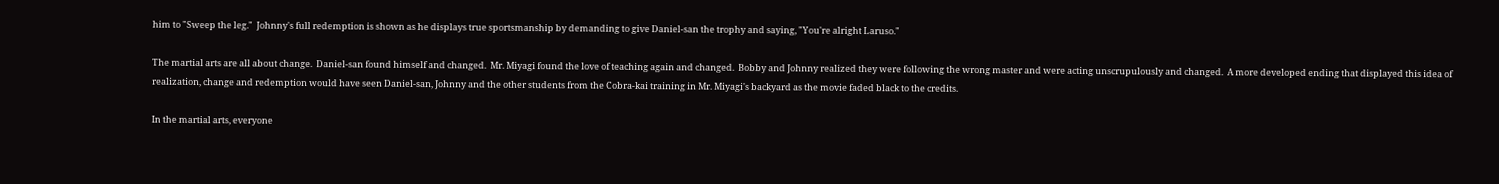him to "Sweep the leg."  Johnny's full redemption is shown as he displays true sportsmanship by demanding to give Daniel-san the trophy and saying, "You're alright Laruso."

The martial arts are all about change.  Daniel-san found himself and changed.  Mr. Miyagi found the love of teaching again and changed.  Bobby and Johnny realized they were following the wrong master and were acting unscrupulously and changed.  A more developed ending that displayed this idea of realization, change and redemption would have seen Daniel-san, Johnny and the other students from the Cobra-kai training in Mr. Miyagi's backyard as the movie faded black to the credits.

In the martial arts, everyone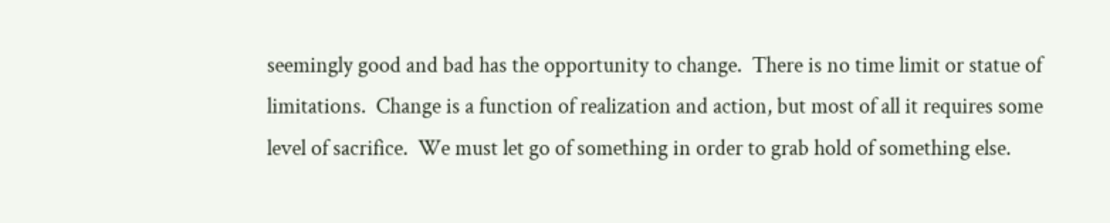seemingly good and bad has the opportunity to change.  There is no time limit or statue of limitations.  Change is a function of realization and action, but most of all it requires some level of sacrifice.  We must let go of something in order to grab hold of something else.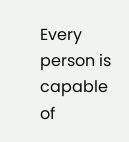Every person is capable of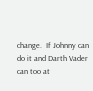change.  If Johnny can do it and Darth Vader can too at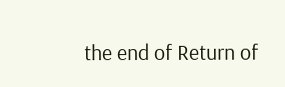the end of Return of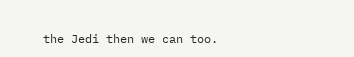the Jedi then we can too.